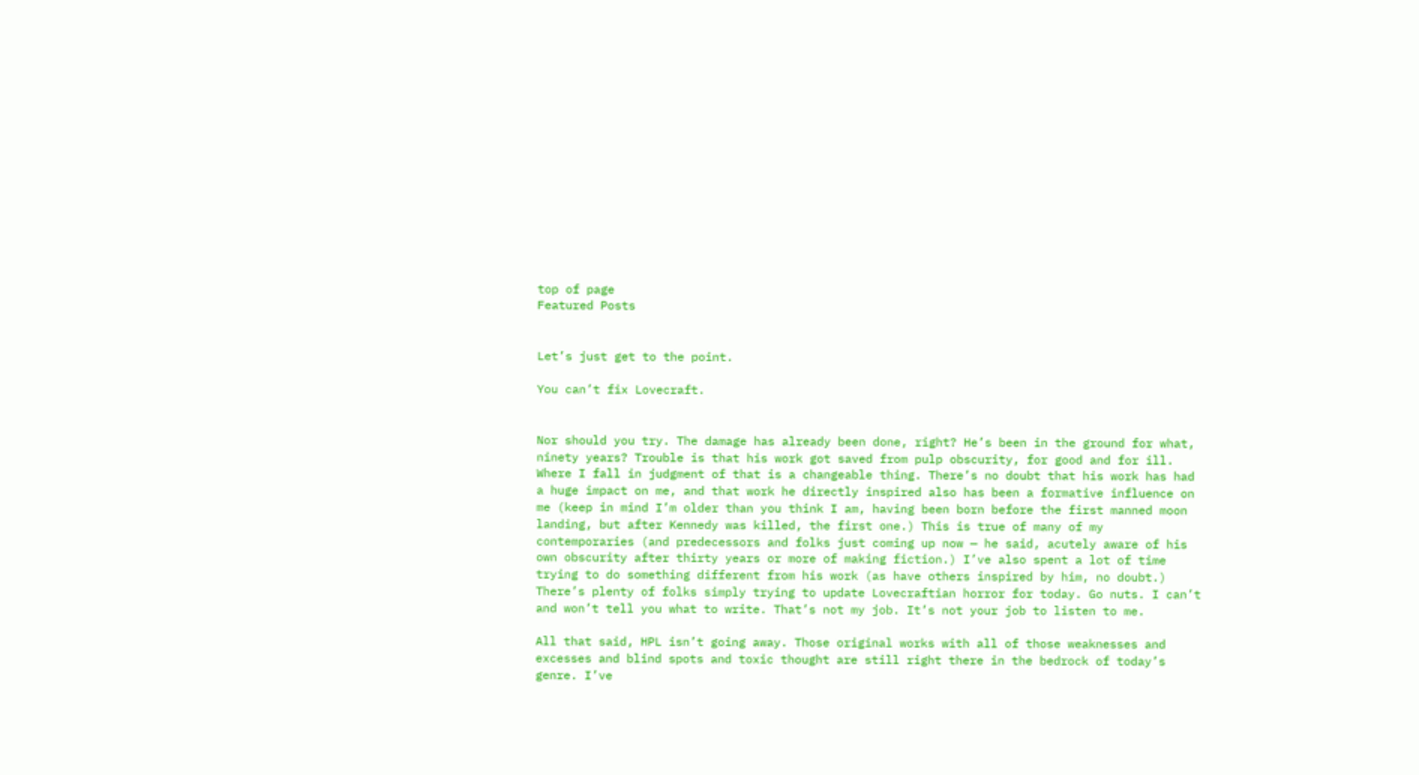top of page
Featured Posts


Let’s just get to the point.

You can’t fix Lovecraft.


Nor should you try. The damage has already been done, right? He’s been in the ground for what, ninety years? Trouble is that his work got saved from pulp obscurity, for good and for ill. Where I fall in judgment of that is a changeable thing. There’s no doubt that his work has had a huge impact on me, and that work he directly inspired also has been a formative influence on me (keep in mind I’m older than you think I am, having been born before the first manned moon landing, but after Kennedy was killed, the first one.) This is true of many of my contemporaries (and predecessors and folks just coming up now — he said, acutely aware of his own obscurity after thirty years or more of making fiction.) I’ve also spent a lot of time trying to do something different from his work (as have others inspired by him, no doubt.) There’s plenty of folks simply trying to update Lovecraftian horror for today. Go nuts. I can’t and won’t tell you what to write. That’s not my job. It’s not your job to listen to me.

All that said, HPL isn’t going away. Those original works with all of those weaknesses and excesses and blind spots and toxic thought are still right there in the bedrock of today’s genre. I’ve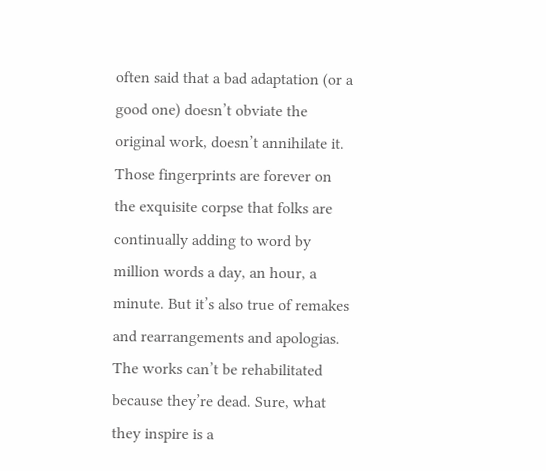often said that a bad adaptation (or a good one) doesn’t obviate the original work, doesn’t annihilate it. Those fingerprints are forever on the exquisite corpse that folks are continually adding to word by million words a day, an hour, a minute. But it’s also true of remakes and rearrangements and apologias. The works can’t be rehabilitated because they’re dead. Sure, what they inspire is a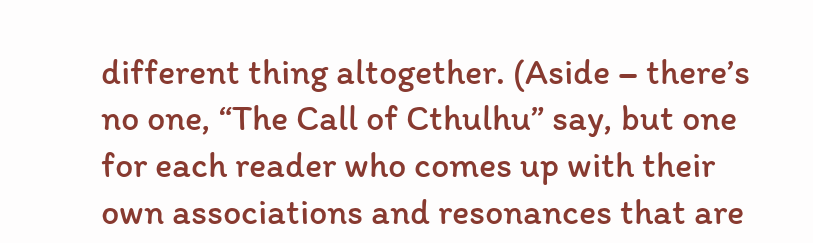different thing altogether. (Aside – there’s no one, “The Call of Cthulhu” say, but one for each reader who comes up with their own associations and resonances that are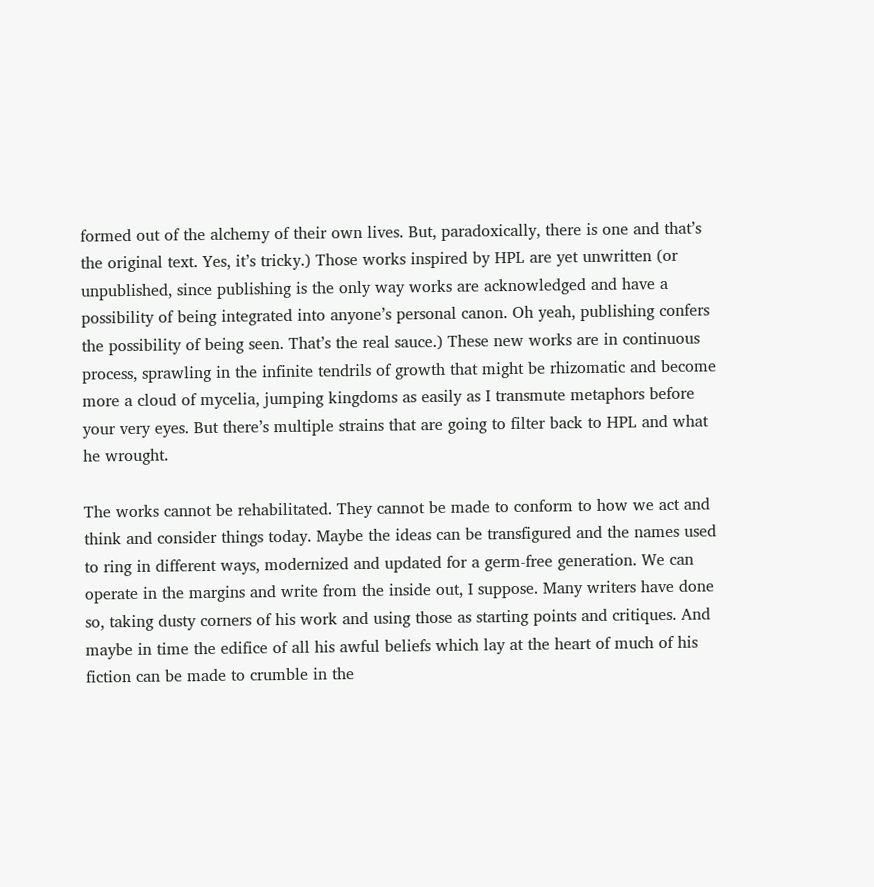formed out of the alchemy of their own lives. But, paradoxically, there is one and that’s the original text. Yes, it’s tricky.) Those works inspired by HPL are yet unwritten (or unpublished, since publishing is the only way works are acknowledged and have a possibility of being integrated into anyone’s personal canon. Oh yeah, publishing confers the possibility of being seen. That’s the real sauce.) These new works are in continuous process, sprawling in the infinite tendrils of growth that might be rhizomatic and become more a cloud of mycelia, jumping kingdoms as easily as I transmute metaphors before your very eyes. But there’s multiple strains that are going to filter back to HPL and what he wrought.

The works cannot be rehabilitated. They cannot be made to conform to how we act and think and consider things today. Maybe the ideas can be transfigured and the names used to ring in different ways, modernized and updated for a germ-free generation. We can operate in the margins and write from the inside out, I suppose. Many writers have done so, taking dusty corners of his work and using those as starting points and critiques. And maybe in time the edifice of all his awful beliefs which lay at the heart of much of his fiction can be made to crumble in the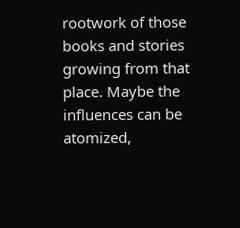rootwork of those books and stories growing from that place. Maybe the influences can be atomized,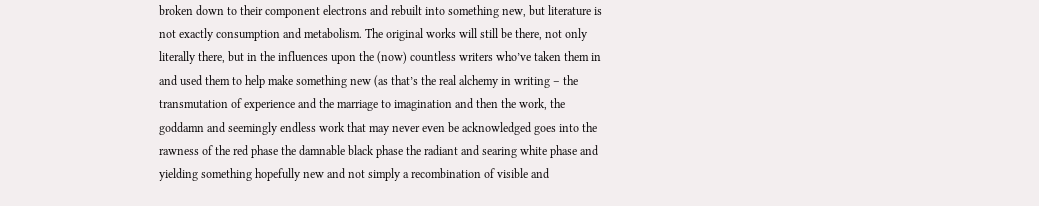broken down to their component electrons and rebuilt into something new, but literature is not exactly consumption and metabolism. The original works will still be there, not only literally there, but in the influences upon the (now) countless writers who’ve taken them in and used them to help make something new (as that’s the real alchemy in writing – the transmutation of experience and the marriage to imagination and then the work, the goddamn and seemingly endless work that may never even be acknowledged goes into the rawness of the red phase the damnable black phase the radiant and searing white phase and yielding something hopefully new and not simply a recombination of visible and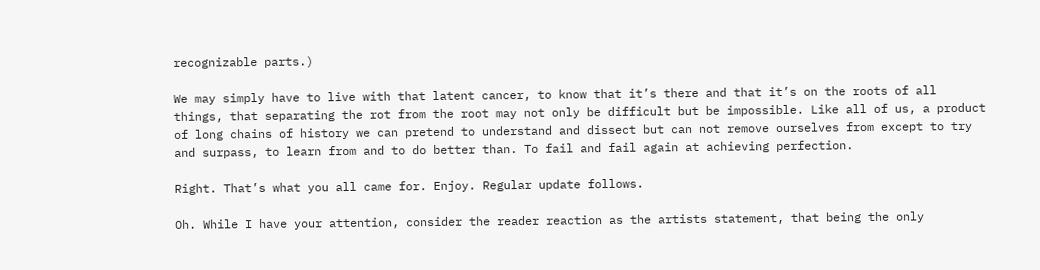recognizable parts.)

We may simply have to live with that latent cancer, to know that it’s there and that it’s on the roots of all things, that separating the rot from the root may not only be difficult but be impossible. Like all of us, a product of long chains of history we can pretend to understand and dissect but can not remove ourselves from except to try and surpass, to learn from and to do better than. To fail and fail again at achieving perfection.

Right. That’s what you all came for. Enjoy. Regular update follows.

Oh. While I have your attention, consider the reader reaction as the artists statement, that being the only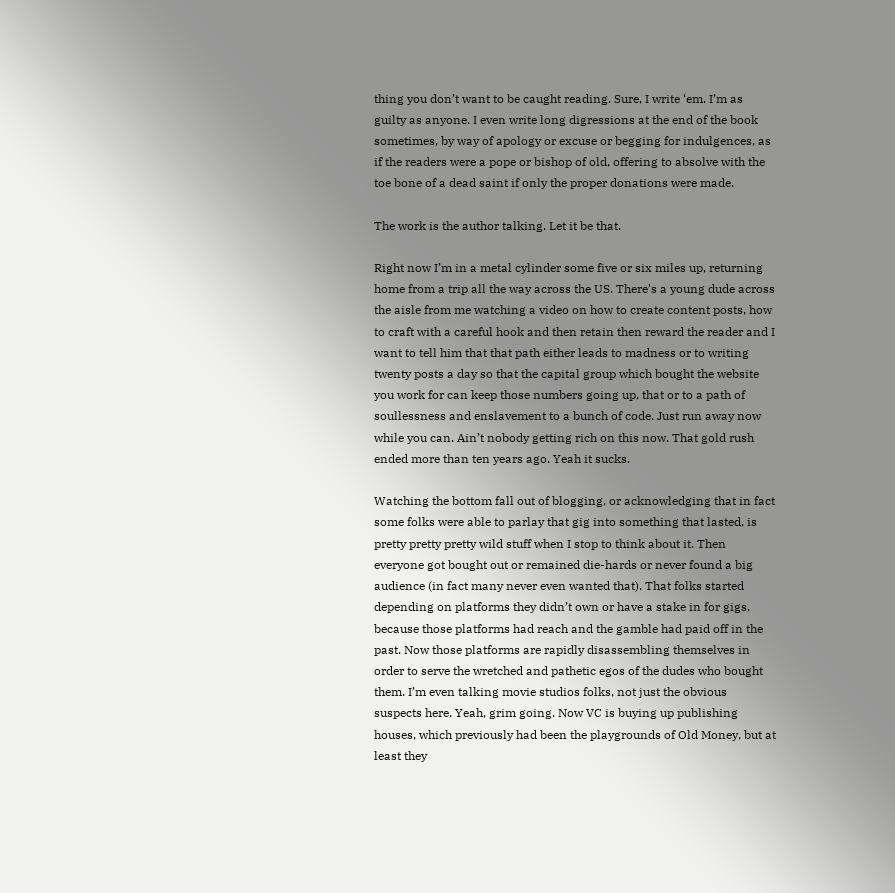thing you don’t want to be caught reading. Sure, I write ‘em. I’m as guilty as anyone. I even write long digressions at the end of the book sometimes, by way of apology or excuse or begging for indulgences, as if the readers were a pope or bishop of old, offering to absolve with the toe bone of a dead saint if only the proper donations were made.

The work is the author talking. Let it be that.

Right now I’m in a metal cylinder some five or six miles up, returning home from a trip all the way across the US. There’s a young dude across the aisle from me watching a video on how to create content posts, how to craft with a careful hook and then retain then reward the reader and I want to tell him that that path either leads to madness or to writing twenty posts a day so that the capital group which bought the website you work for can keep those numbers going up, that or to a path of soullessness and enslavement to a bunch of code. Just run away now while you can. Ain’t nobody getting rich on this now. That gold rush ended more than ten years ago. Yeah it sucks.

Watching the bottom fall out of blogging, or acknowledging that in fact some folks were able to parlay that gig into something that lasted, is pretty pretty pretty wild stuff when I stop to think about it. Then everyone got bought out or remained die-hards or never found a big audience (in fact many never even wanted that). That folks started depending on platforms they didn’t own or have a stake in for gigs, because those platforms had reach and the gamble had paid off in the past. Now those platforms are rapidly disassembling themselves in order to serve the wretched and pathetic egos of the dudes who bought them. I’m even talking movie studios folks, not just the obvious suspects here. Yeah, grim going. Now VC is buying up publishing houses, which previously had been the playgrounds of Old Money, but at least they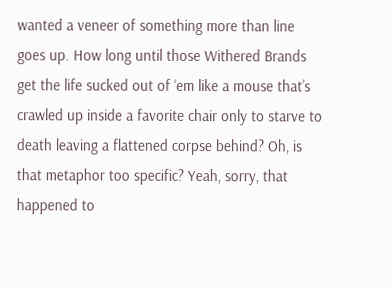wanted a veneer of something more than line goes up. How long until those Withered Brands get the life sucked out of ‘em like a mouse that’s crawled up inside a favorite chair only to starve to death leaving a flattened corpse behind? Oh, is that metaphor too specific? Yeah, sorry, that happened to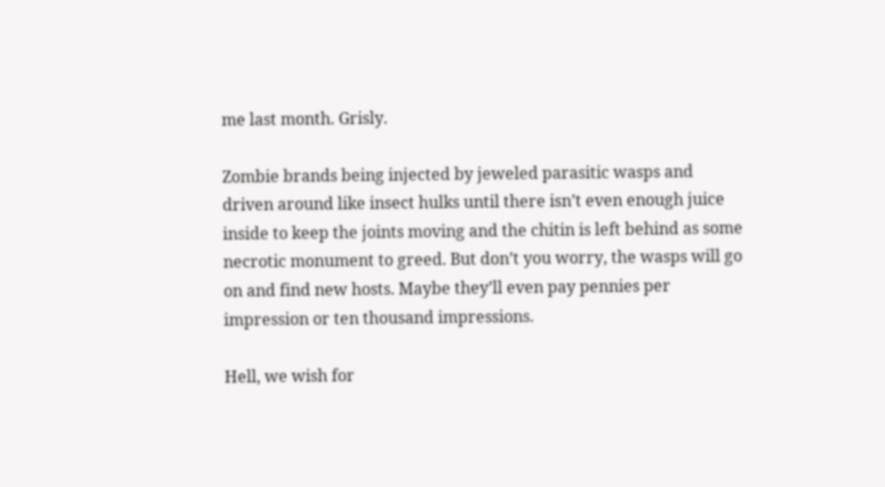me last month. Grisly.

Zombie brands being injected by jeweled parasitic wasps and driven around like insect hulks until there isn’t even enough juice inside to keep the joints moving and the chitin is left behind as some necrotic monument to greed. But don’t you worry, the wasps will go on and find new hosts. Maybe they’ll even pay pennies per impression or ten thousand impressions.

Hell, we wish for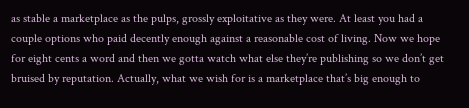as stable a marketplace as the pulps, grossly exploitative as they were. At least you had a couple options who paid decently enough against a reasonable cost of living. Now we hope for eight cents a word and then we gotta watch what else they’re publishing so we don’t get bruised by reputation. Actually, what we wish for is a marketplace that’s big enough to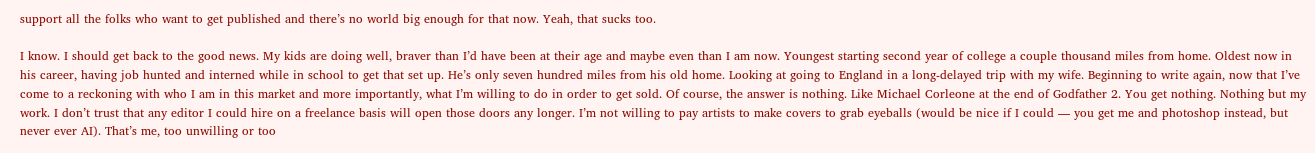support all the folks who want to get published and there’s no world big enough for that now. Yeah, that sucks too.

I know. I should get back to the good news. My kids are doing well, braver than I’d have been at their age and maybe even than I am now. Youngest starting second year of college a couple thousand miles from home. Oldest now in his career, having job hunted and interned while in school to get that set up. He’s only seven hundred miles from his old home. Looking at going to England in a long-delayed trip with my wife. Beginning to write again, now that I’ve come to a reckoning with who I am in this market and more importantly, what I’m willing to do in order to get sold. Of course, the answer is nothing. Like Michael Corleone at the end of Godfather 2. You get nothing. Nothing but my work. I don’t trust that any editor I could hire on a freelance basis will open those doors any longer. I’m not willing to pay artists to make covers to grab eyeballs (would be nice if I could — you get me and photoshop instead, but never ever AI). That’s me, too unwilling or too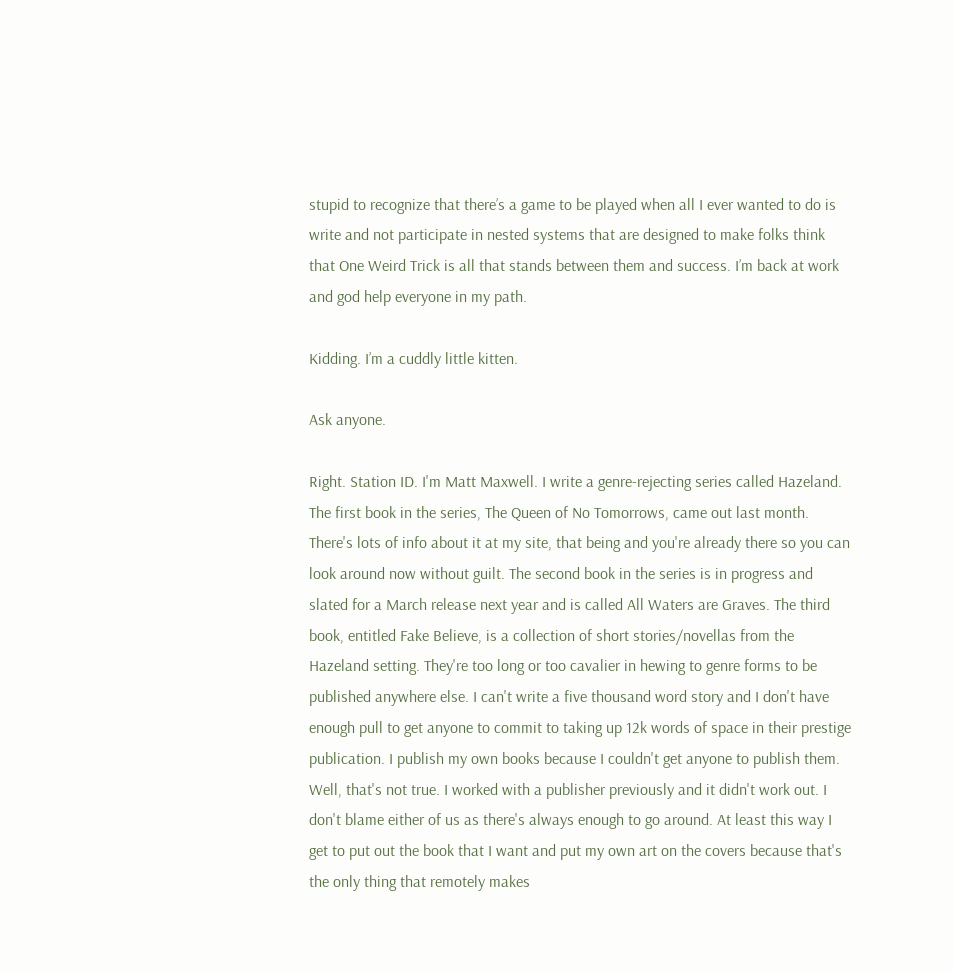stupid to recognize that there’s a game to be played when all I ever wanted to do is write and not participate in nested systems that are designed to make folks think that One Weird Trick is all that stands between them and success. I’m back at work and god help everyone in my path.

Kidding. I’m a cuddly little kitten.

Ask anyone.

Right. Station ID. I'm Matt Maxwell. I write a genre-rejecting series called Hazeland. The first book in the series, The Queen of No Tomorrows, came out last month. There's lots of info about it at my site, that being and you're already there so you can look around now without guilt. The second book in the series is in progress and slated for a March release next year and is called All Waters are Graves. The third book, entitled Fake Believe, is a collection of short stories/novellas from the Hazeland setting. They're too long or too cavalier in hewing to genre forms to be published anywhere else. I can't write a five thousand word story and I don't have enough pull to get anyone to commit to taking up 12k words of space in their prestige publication. I publish my own books because I couldn't get anyone to publish them. Well, that's not true. I worked with a publisher previously and it didn't work out. I don't blame either of us as there's always enough to go around. At least this way I get to put out the book that I want and put my own art on the covers because that's the only thing that remotely makes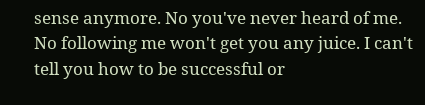sense anymore. No you've never heard of me. No following me won't get you any juice. I can't tell you how to be successful or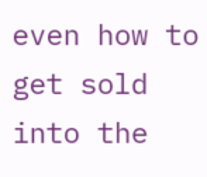even how to get sold into the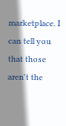marketplace. I can tell you that those aren't the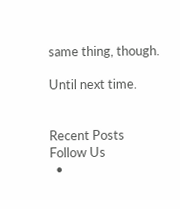same thing, though.

Until next time.


Recent Posts
Follow Us
  •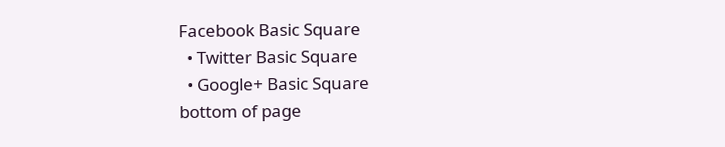Facebook Basic Square
  • Twitter Basic Square
  • Google+ Basic Square
bottom of page